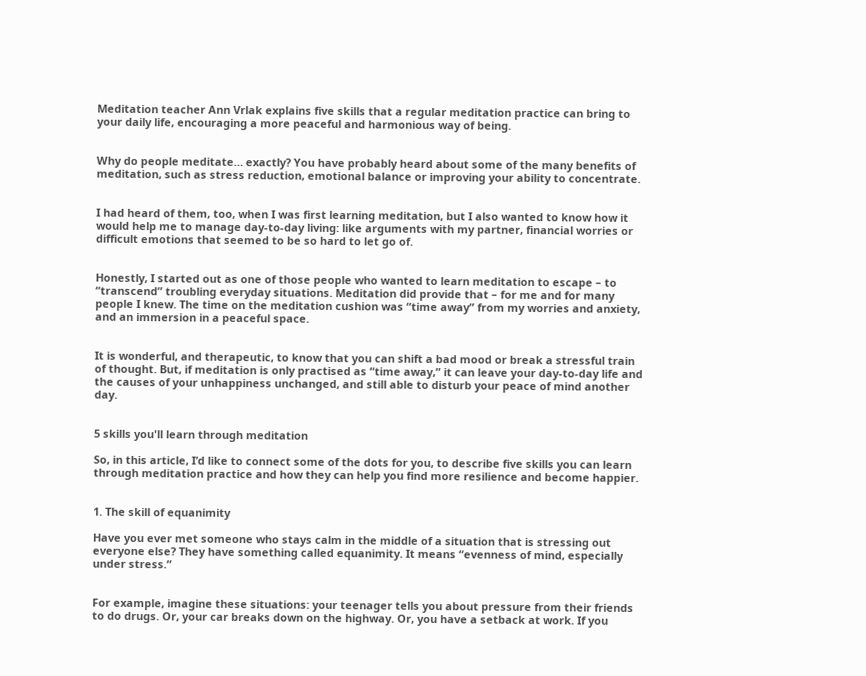Meditation teacher Ann Vrlak explains five skills that a regular meditation practice can bring to your daily life, encouraging a more peaceful and harmonious way of being.


Why do people meditate… exactly? You have probably heard about some of the many benefits of meditation, such as stress reduction, emotional balance or improving your ability to concentrate.


I had heard of them, too, when I was first learning meditation, but I also wanted to know how it would help me to manage day-to-day living: like arguments with my partner, financial worries or difficult emotions that seemed to be so hard to let go of.


Honestly, I started out as one of those people who wanted to learn meditation to escape – to “transcend” troubling everyday situations. Meditation did provide that – for me and for many people I knew. The time on the meditation cushion was “time away” from my worries and anxiety, and an immersion in a peaceful space.


It is wonderful, and therapeutic, to know that you can shift a bad mood or break a stressful train of thought. But, if meditation is only practised as “time away,” it can leave your day-to-day life and the causes of your unhappiness unchanged, and still able to disturb your peace of mind another day.


5 skills you'll learn through meditation

So, in this article, I’d like to connect some of the dots for you, to describe five skills you can learn through meditation practice and how they can help you find more resilience and become happier.


1. The skill of equanimity

Have you ever met someone who stays calm in the middle of a situation that is stressing out everyone else? They have something called equanimity. It means “evenness of mind, especially under stress.”


For example, imagine these situations: your teenager tells you about pressure from their friends to do drugs. Or, your car breaks down on the highway. Or, you have a setback at work. If you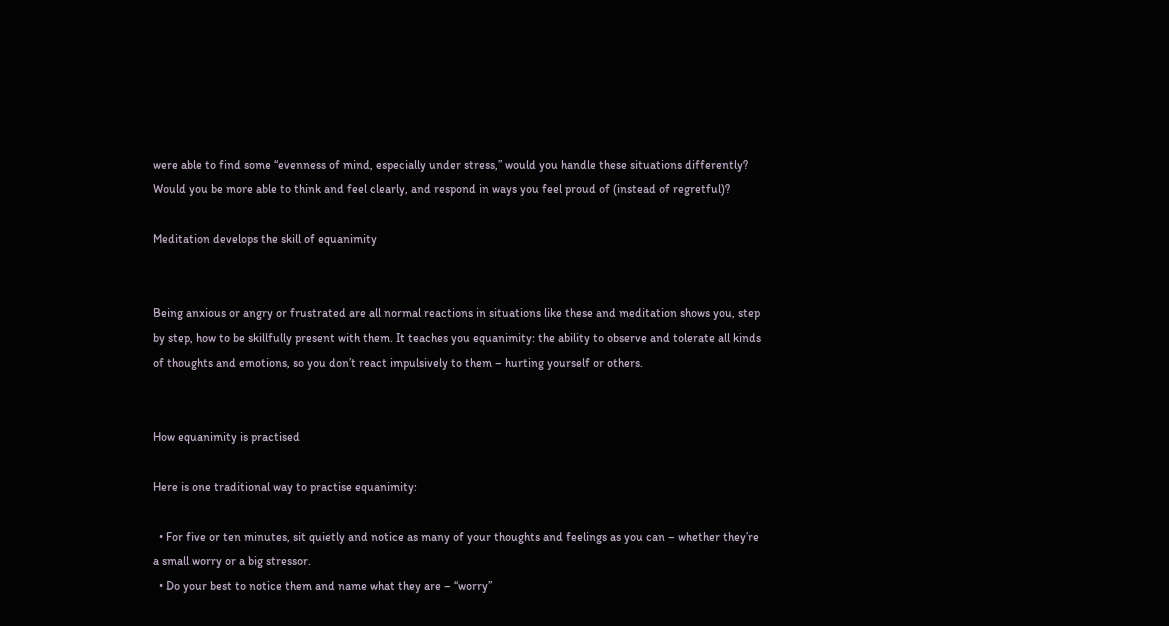were able to find some “evenness of mind, especially under stress,” would you handle these situations differently? Would you be more able to think and feel clearly, and respond in ways you feel proud of (instead of regretful)?

Meditation develops the skill of equanimity


Being anxious or angry or frustrated are all normal reactions in situations like these and meditation shows you, step by step, how to be skillfully present with them. It teaches you equanimity: the ability to observe and tolerate all kinds of thoughts and emotions, so you don’t react impulsively to them – hurting yourself or others.


How equanimity is practised

Here is one traditional way to practise equanimity:

  • For five or ten minutes, sit quietly and notice as many of your thoughts and feelings as you can – whether they’re a small worry or a big stressor.
  • Do your best to notice them and name what they are – “worry”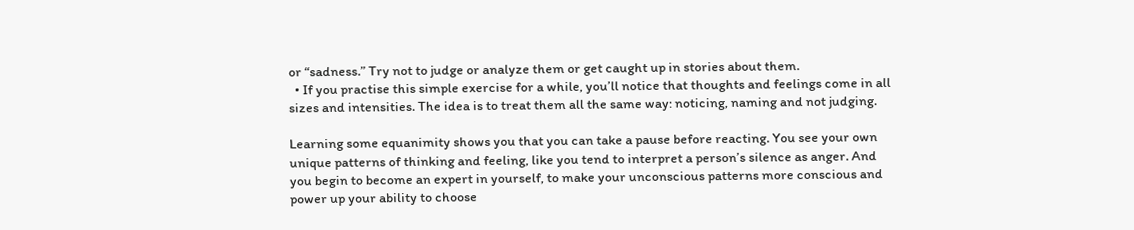or “sadness.” Try not to judge or analyze them or get caught up in stories about them.
  • If you practise this simple exercise for a while, you’ll notice that thoughts and feelings come in all sizes and intensities. The idea is to treat them all the same way: noticing, naming and not judging.

Learning some equanimity shows you that you can take a pause before reacting. You see your own unique patterns of thinking and feeling, like you tend to interpret a person’s silence as anger. And you begin to become an expert in yourself, to make your unconscious patterns more conscious and power up your ability to choose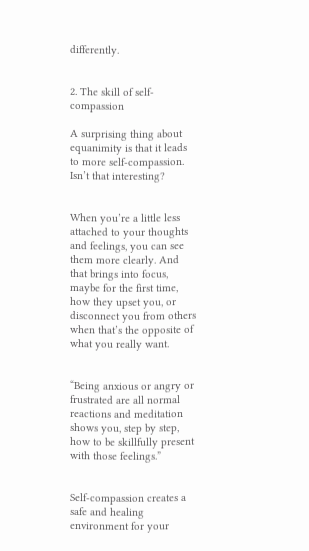differently.


2. The skill of self-compassion

A surprising thing about equanimity is that it leads to more self-compassion. Isn’t that interesting?


When you’re a little less attached to your thoughts and feelings, you can see them more clearly. And that brings into focus, maybe for the first time, how they upset you, or disconnect you from others when that’s the opposite of what you really want.


“Being anxious or angry or frustrated are all normal reactions and meditation shows you, step by step, how to be skillfully present with those feelings.”


Self-compassion creates a safe and healing environment for your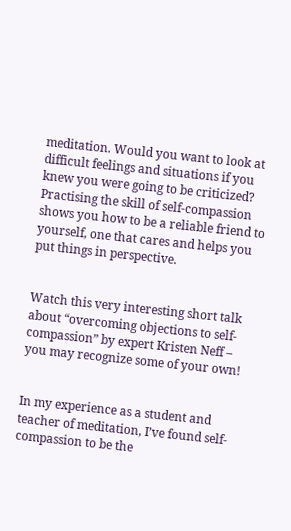meditation. Would you want to look at difficult feelings and situations if you knew you were going to be criticized? Practising the skill of self-compassion shows you how to be a reliable friend to yourself, one that cares and helps you put things in perspective.


Watch this very interesting short talk about “overcoming objections to self-compassion” by expert Kristen Neff – you may recognize some of your own!


In my experience as a student and teacher of meditation, I’ve found self-compassion to be the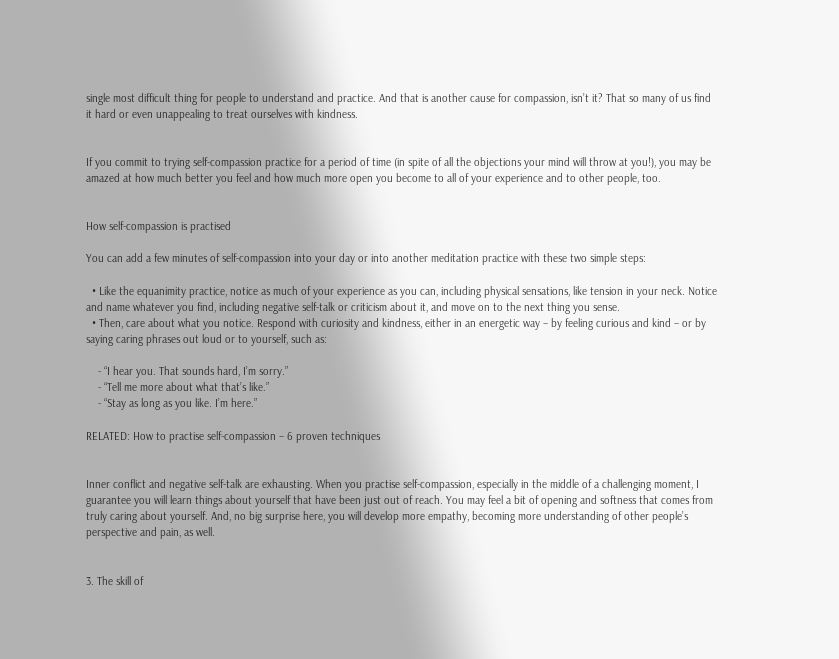single most difficult thing for people to understand and practice. And that is another cause for compassion, isn’t it? That so many of us find it hard or even unappealing to treat ourselves with kindness.


If you commit to trying self-compassion practice for a period of time (in spite of all the objections your mind will throw at you!), you may be amazed at how much better you feel and how much more open you become to all of your experience and to other people, too.


How self-compassion is practised

You can add a few minutes of self-compassion into your day or into another meditation practice with these two simple steps:

  • Like the equanimity practice, notice as much of your experience as you can, including physical sensations, like tension in your neck. Notice and name whatever you find, including negative self-talk or criticism about it, and move on to the next thing you sense.
  • Then, care about what you notice. Respond with curiosity and kindness, either in an energetic way – by feeling curious and kind – or by saying caring phrases out loud or to yourself, such as:

    - “I hear you. That sounds hard, I’m sorry.”
    - “Tell me more about what that’s like.”
    - “Stay as long as you like. I’m here.”

RELATED: How to practise self-compassion – 6 proven techniques


Inner conflict and negative self-talk are exhausting. When you practise self-compassion, especially in the middle of a challenging moment, I guarantee you will learn things about yourself that have been just out of reach. You may feel a bit of opening and softness that comes from truly caring about yourself. And, no big surprise here, you will develop more empathy, becoming more understanding of other people’s perspective and pain, as well.


3. The skill of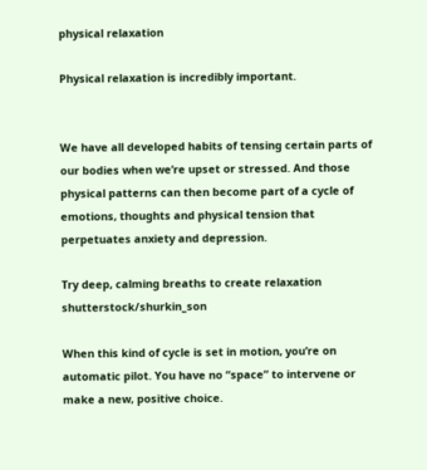physical relaxation

Physical relaxation is incredibly important.


We have all developed habits of tensing certain parts of our bodies when we’re upset or stressed. And those physical patterns can then become part of a cycle of emotions, thoughts and physical tension that perpetuates anxiety and depression.

Try deep, calming breaths to create relaxation shutterstock/shurkin_son

When this kind of cycle is set in motion, you’re on automatic pilot. You have no “space” to intervene or make a new, positive choice.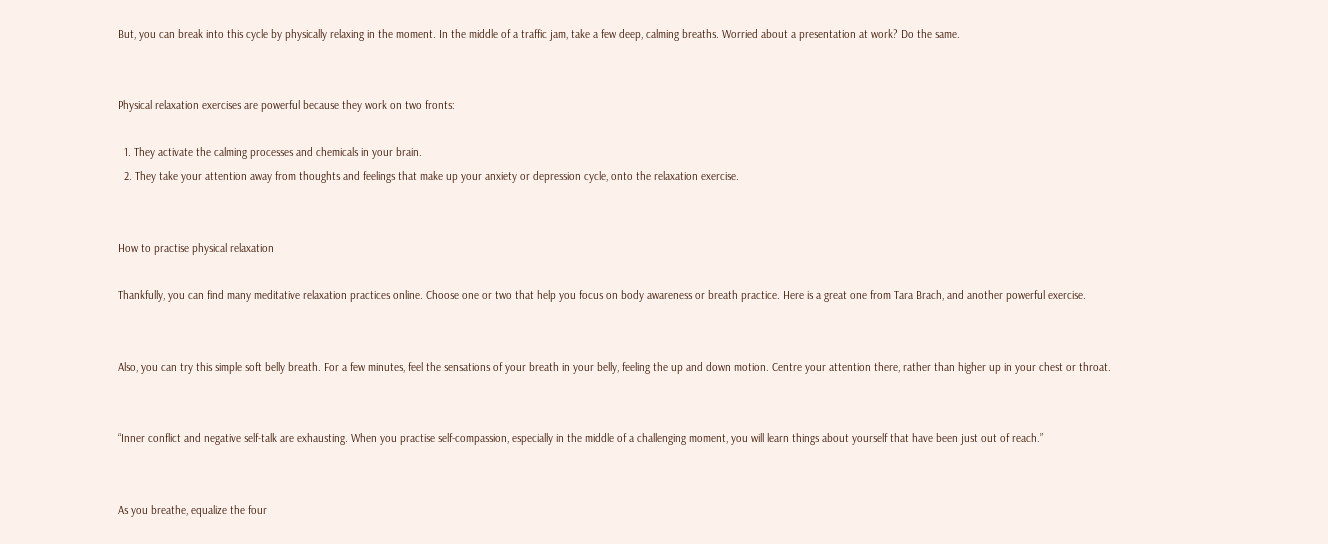But, you can break into this cycle by physically relaxing in the moment. In the middle of a traffic jam, take a few deep, calming breaths. Worried about a presentation at work? Do the same.


Physical relaxation exercises are powerful because they work on two fronts:

  1. They activate the calming processes and chemicals in your brain.
  2. They take your attention away from thoughts and feelings that make up your anxiety or depression cycle, onto the relaxation exercise.


How to practise physical relaxation

Thankfully, you can find many meditative relaxation practices online. Choose one or two that help you focus on body awareness or breath practice. Here is a great one from Tara Brach, and another powerful exercise.


Also, you can try this simple soft belly breath. For a few minutes, feel the sensations of your breath in your belly, feeling the up and down motion. Centre your attention there, rather than higher up in your chest or throat.


“Inner conflict and negative self-talk are exhausting. When you practise self-compassion, especially in the middle of a challenging moment, you will learn things about yourself that have been just out of reach.”


As you breathe, equalize the four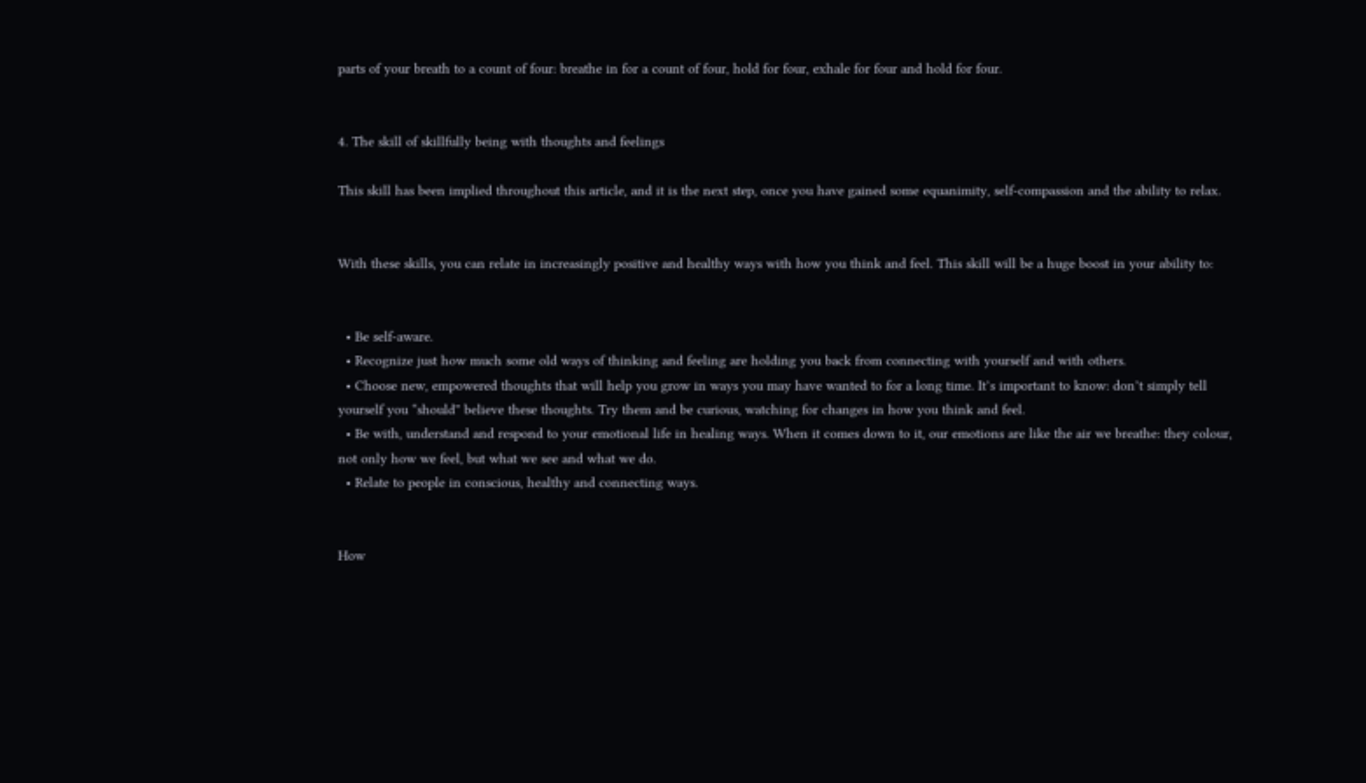parts of your breath to a count of four: breathe in for a count of four, hold for four, exhale for four and hold for four.


4. The skill of skillfully being with thoughts and feelings

This skill has been implied throughout this article, and it is the next step, once you have gained some equanimity, self-compassion and the ability to relax.


With these skills, you can relate in increasingly positive and healthy ways with how you think and feel. This skill will be a huge boost in your ability to:


  • Be self-aware.
  • Recognize just how much some old ways of thinking and feeling are holding you back from connecting with yourself and with others.
  • Choose new, empowered thoughts that will help you grow in ways you may have wanted to for a long time. It’s important to know: don’t simply tell yourself you “should” believe these thoughts. Try them and be curious, watching for changes in how you think and feel.
  • Be with, understand and respond to your emotional life in healing ways. When it comes down to it, our emotions are like the air we breathe: they colour, not only how we feel, but what we see and what we do.
  • Relate to people in conscious, healthy and connecting ways.


How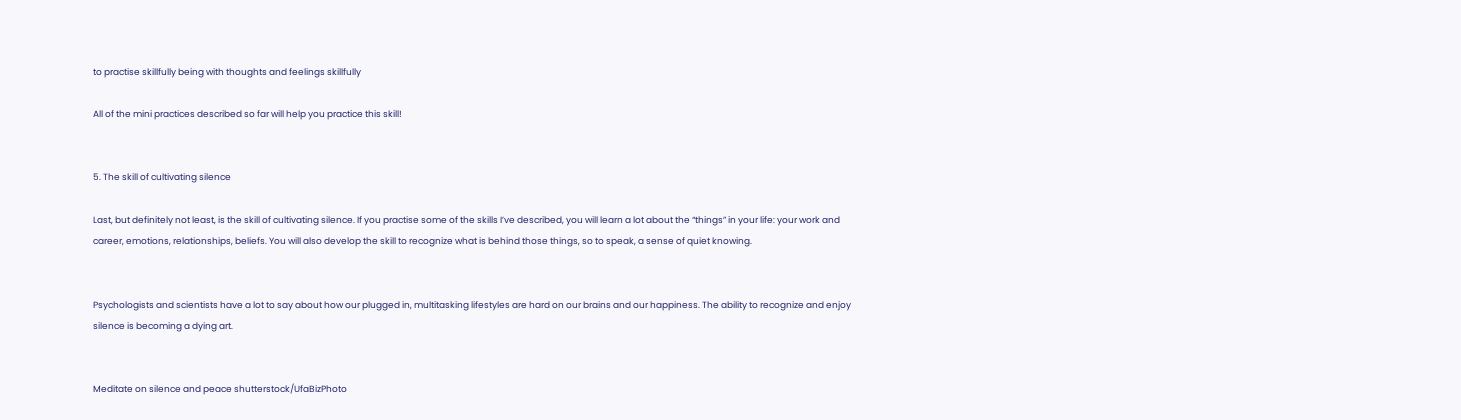to practise skillfully being with thoughts and feelings skillfully

All of the mini practices described so far will help you practice this skill!


5. The skill of cultivating silence

Last, but definitely not least, is the skill of cultivating silence. If you practise some of the skills I’ve described, you will learn a lot about the “things” in your life: your work and career, emotions, relationships, beliefs. You will also develop the skill to recognize what is behind those things, so to speak, a sense of quiet knowing.


Psychologists and scientists have a lot to say about how our plugged in, multitasking lifestyles are hard on our brains and our happiness. The ability to recognize and enjoy silence is becoming a dying art.


Meditate on silence and peace shutterstock/UfaBizPhoto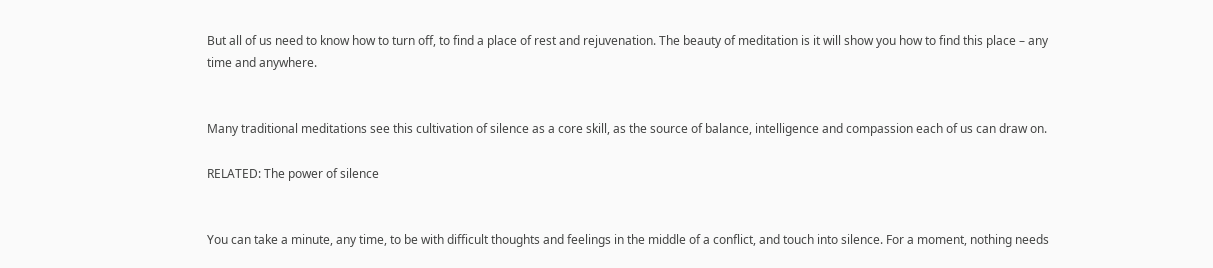But all of us need to know how to turn off, to find a place of rest and rejuvenation. The beauty of meditation is it will show you how to find this place – any time and anywhere.


Many traditional meditations see this cultivation of silence as a core skill, as the source of balance, intelligence and compassion each of us can draw on.

RELATED: The power of silence


You can take a minute, any time, to be with difficult thoughts and feelings in the middle of a conflict, and touch into silence. For a moment, nothing needs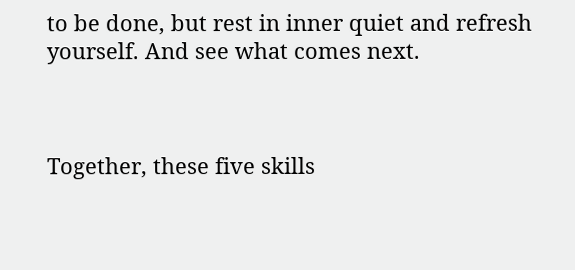to be done, but rest in inner quiet and refresh yourself. And see what comes next.



Together, these five skills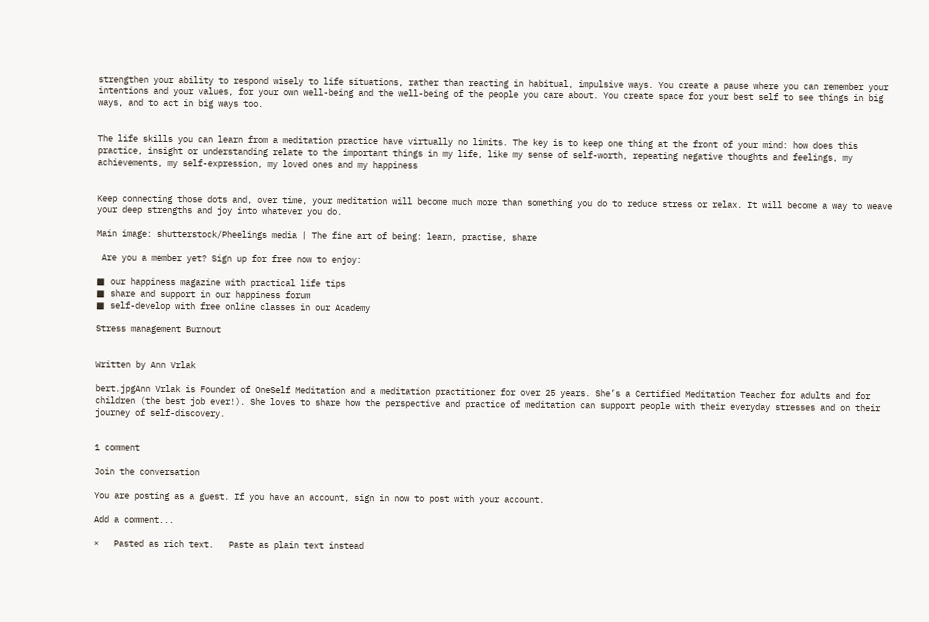strengthen your ability to respond wisely to life situations, rather than reacting in habitual, impulsive ways. You create a pause where you can remember your intentions and your values, for your own well-being and the well-being of the people you care about. You create space for your best self to see things in big ways, and to act in big ways too.


The life skills you can learn from a meditation practice have virtually no limits. The key is to keep one thing at the front of your mind: how does this practice, insight or understanding relate to the important things in my life, like my sense of self-worth, repeating negative thoughts and feelings, my achievements, my self-expression, my loved ones and my happiness


Keep connecting those dots and, over time, your meditation will become much more than something you do to reduce stress or relax. It will become a way to weave your deep strengths and joy into whatever you do.

Main image: shutterstock/Pheelings media | The fine art of being: learn, practise, share

 Are you a member yet? Sign up for free now to enjoy:

■ our happiness magazine with practical life tips
■ share and support in our happiness forum
■ self-develop with free online classes in our Academy

Stress management Burnout


Written by Ann Vrlak

bert.jpgAnn Vrlak is Founder of OneSelf Meditation and a meditation practitioner for over 25 years. She’s a Certified Meditation Teacher for adults and for children (the best job ever!). She loves to share how the perspective and practice of meditation can support people with their everyday stresses and on their journey of self-discovery.


1 comment

Join the conversation

You are posting as a guest. If you have an account, sign in now to post with your account.

Add a comment...

×   Pasted as rich text.   Paste as plain text instead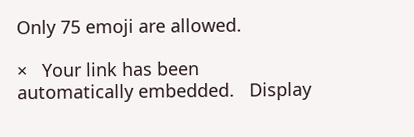Only 75 emoji are allowed.

×   Your link has been automatically embedded.   Display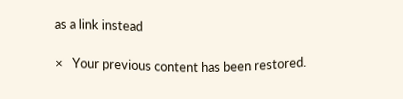as a link instead

×   Your previous content has been restored.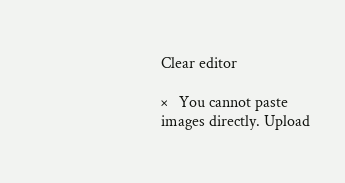Clear editor

×   You cannot paste images directly. Upload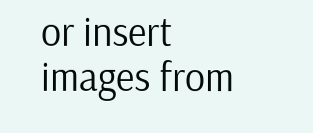or insert images from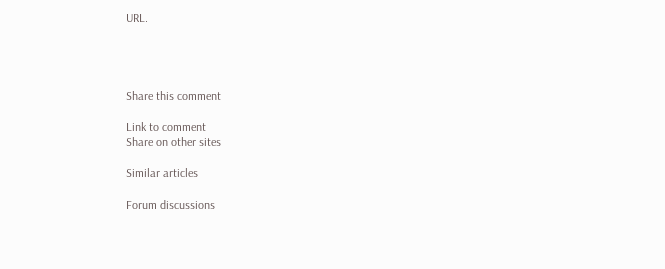URL.




Share this comment

Link to comment
Share on other sites

Similar articles

Forum discussions